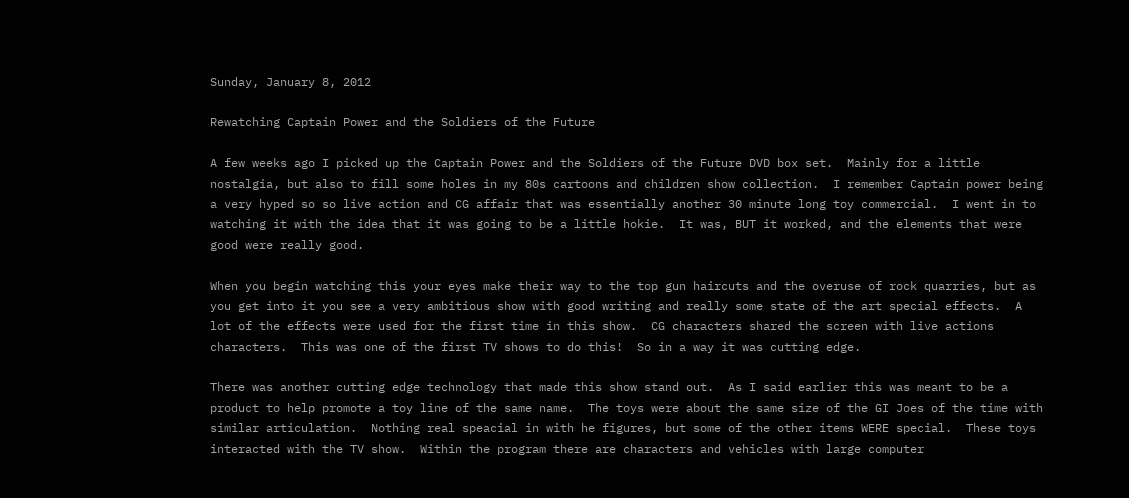Sunday, January 8, 2012

Rewatching Captain Power and the Soldiers of the Future

A few weeks ago I picked up the Captain Power and the Soldiers of the Future DVD box set.  Mainly for a little nostalgia, but also to fill some holes in my 80s cartoons and children show collection.  I remember Captain power being a very hyped so so live action and CG affair that was essentially another 30 minute long toy commercial.  I went in to watching it with the idea that it was going to be a little hokie.  It was, BUT it worked, and the elements that were good were really good.

When you begin watching this your eyes make their way to the top gun haircuts and the overuse of rock quarries, but as you get into it you see a very ambitious show with good writing and really some state of the art special effects.  A lot of the effects were used for the first time in this show.  CG characters shared the screen with live actions characters.  This was one of the first TV shows to do this!  So in a way it was cutting edge.

There was another cutting edge technology that made this show stand out.  As I said earlier this was meant to be a product to help promote a toy line of the same name.  The toys were about the same size of the GI Joes of the time with similar articulation.  Nothing real speacial in with he figures, but some of the other items WERE special.  These toys interacted with the TV show.  Within the program there are characters and vehicles with large computer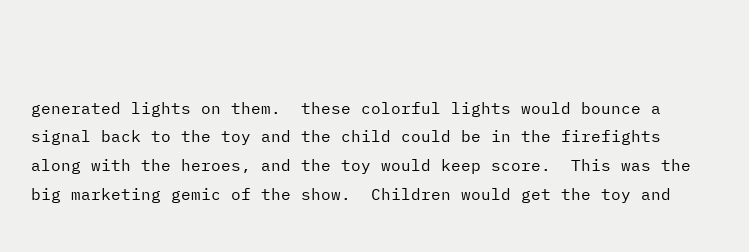generated lights on them.  these colorful lights would bounce a signal back to the toy and the child could be in the firefights along with the heroes, and the toy would keep score.  This was the big marketing gemic of the show.  Children would get the toy and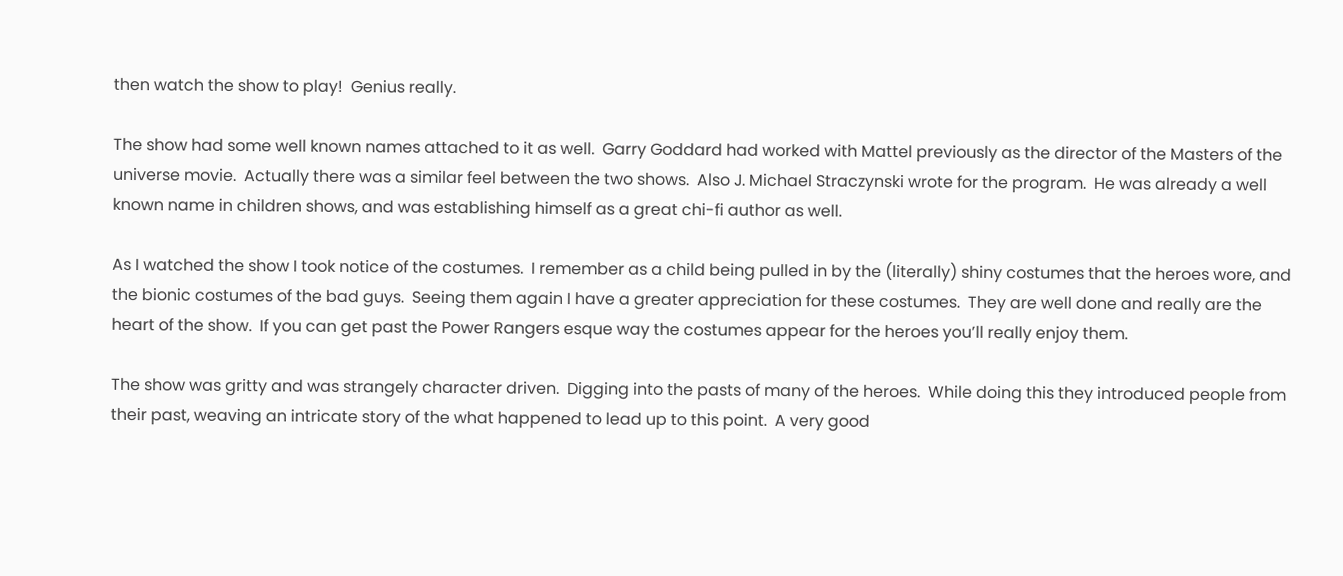then watch the show to play!  Genius really.

The show had some well known names attached to it as well.  Garry Goddard had worked with Mattel previously as the director of the Masters of the universe movie.  Actually there was a similar feel between the two shows.  Also J. Michael Straczynski wrote for the program.  He was already a well known name in children shows, and was establishing himself as a great chi-fi author as well.

As I watched the show I took notice of the costumes.  I remember as a child being pulled in by the (literally) shiny costumes that the heroes wore, and the bionic costumes of the bad guys.  Seeing them again I have a greater appreciation for these costumes.  They are well done and really are the heart of the show.  If you can get past the Power Rangers esque way the costumes appear for the heroes you’ll really enjoy them.

The show was gritty and was strangely character driven.  Digging into the pasts of many of the heroes.  While doing this they introduced people from their past, weaving an intricate story of the what happened to lead up to this point.  A very good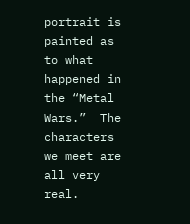portrait is painted as to what happened in the “Metal Wars.”  The characters we meet are all very real.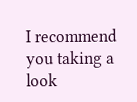I recommend you taking a look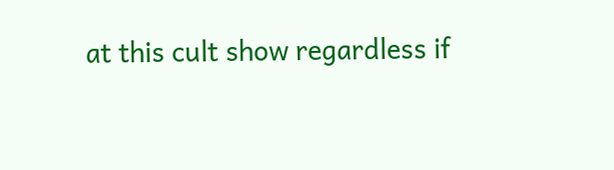at this cult show regardless if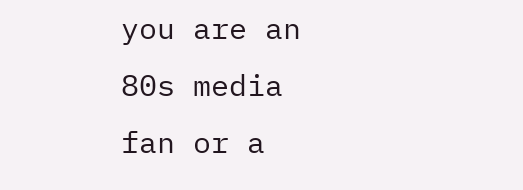you are an 80s media fan or a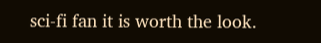sci-fi fan it is worth the look.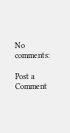No comments:

Post a Comment